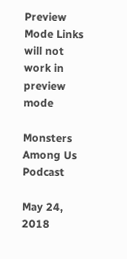Preview Mode Links will not work in preview mode

Monsters Among Us Podcast

May 24, 2018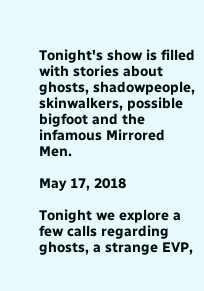Tonight's show is filled with stories about ghosts, shadowpeople, skinwalkers, possible bigfoot and the infamous Mirrored Men.

May 17, 2018

Tonight we explore a few calls regarding ghosts, a strange EVP,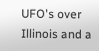UFO's over Illinois and a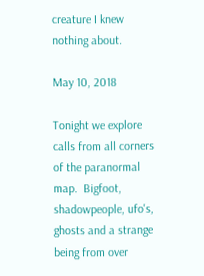creature I knew nothing about.

May 10, 2018

Tonight we explore calls from all corners of the paranormal map.  Bigfoot, shadowpeople, ufo's, ghosts and a strange being from over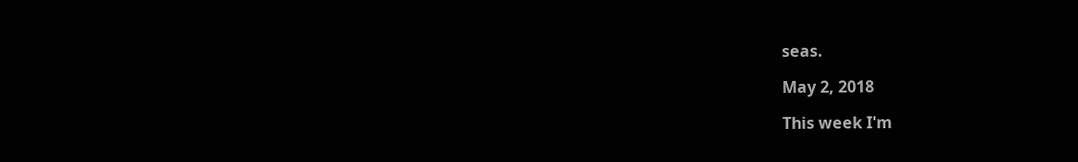seas.

May 2, 2018

This week I'm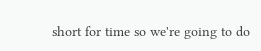short for time so we're going to do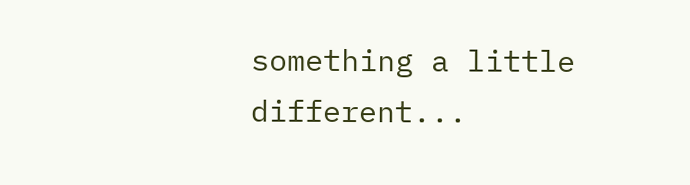something a little different...